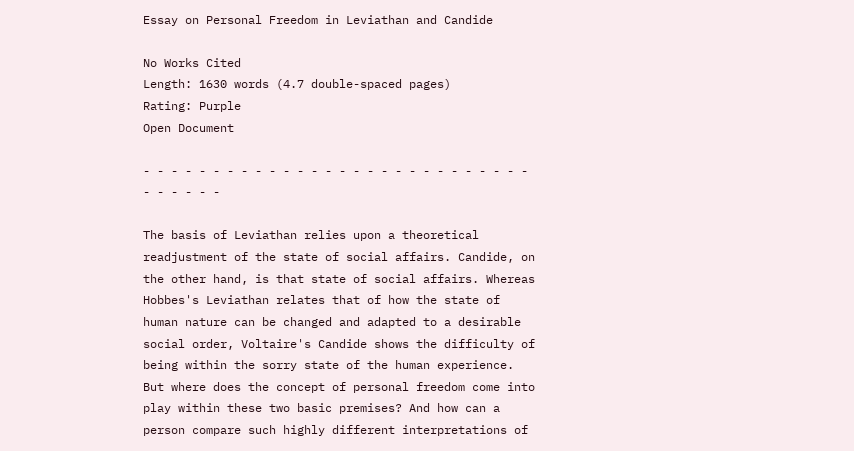Essay on Personal Freedom in Leviathan and Candide

No Works Cited
Length: 1630 words (4.7 double-spaced pages)
Rating: Purple
Open Document

- - - - - - - - - - - - - - - - - - - - - - - - - - - - - - - - - -

The basis of Leviathan relies upon a theoretical readjustment of the state of social affairs. Candide, on the other hand, is that state of social affairs. Whereas Hobbes's Leviathan relates that of how the state of human nature can be changed and adapted to a desirable social order, Voltaire's Candide shows the difficulty of being within the sorry state of the human experience. But where does the concept of personal freedom come into play within these two basic premises? And how can a person compare such highly different interpretations of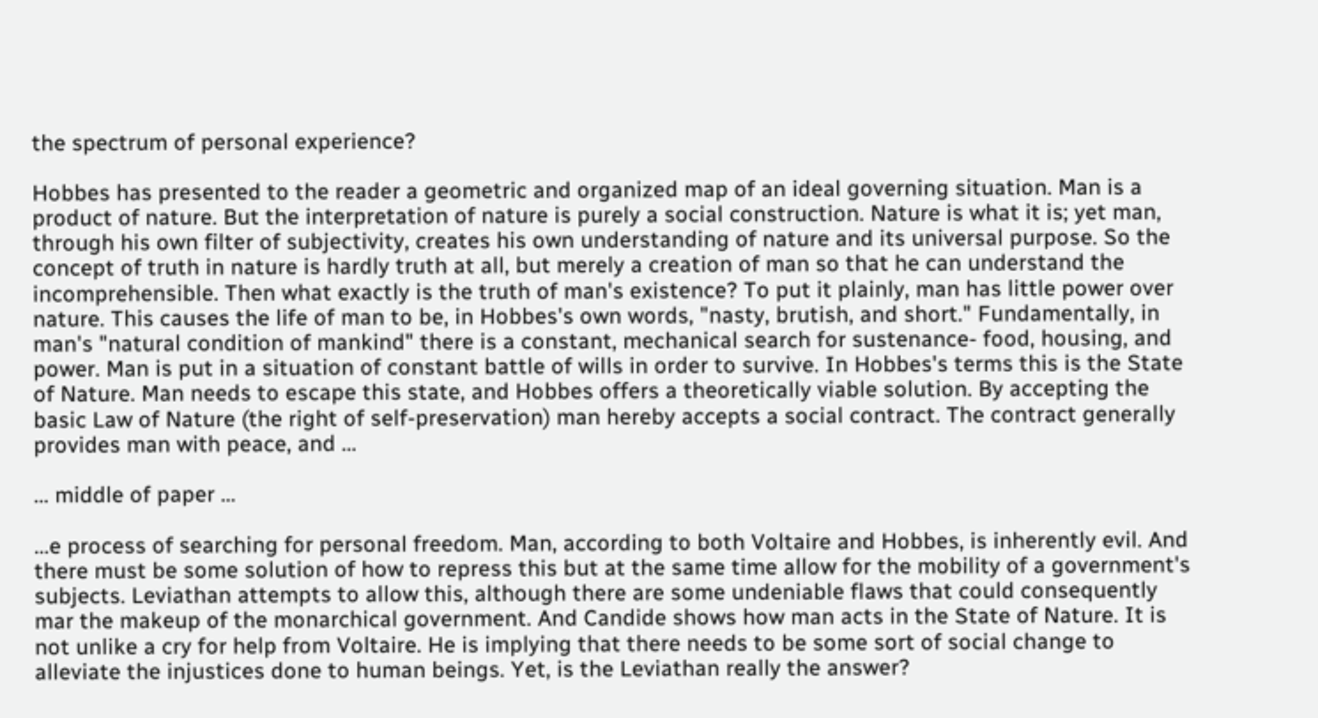the spectrum of personal experience?

Hobbes has presented to the reader a geometric and organized map of an ideal governing situation. Man is a product of nature. But the interpretation of nature is purely a social construction. Nature is what it is; yet man, through his own filter of subjectivity, creates his own understanding of nature and its universal purpose. So the concept of truth in nature is hardly truth at all, but merely a creation of man so that he can understand the incomprehensible. Then what exactly is the truth of man's existence? To put it plainly, man has little power over nature. This causes the life of man to be, in Hobbes's own words, "nasty, brutish, and short." Fundamentally, in man's "natural condition of mankind" there is a constant, mechanical search for sustenance- food, housing, and power. Man is put in a situation of constant battle of wills in order to survive. In Hobbes's terms this is the State of Nature. Man needs to escape this state, and Hobbes offers a theoretically viable solution. By accepting the basic Law of Nature (the right of self-preservation) man hereby accepts a social contract. The contract generally provides man with peace, and ...

... middle of paper ...

...e process of searching for personal freedom. Man, according to both Voltaire and Hobbes, is inherently evil. And there must be some solution of how to repress this but at the same time allow for the mobility of a government's subjects. Leviathan attempts to allow this, although there are some undeniable flaws that could consequently mar the makeup of the monarchical government. And Candide shows how man acts in the State of Nature. It is not unlike a cry for help from Voltaire. He is implying that there needs to be some sort of social change to alleviate the injustices done to human beings. Yet, is the Leviathan really the answer?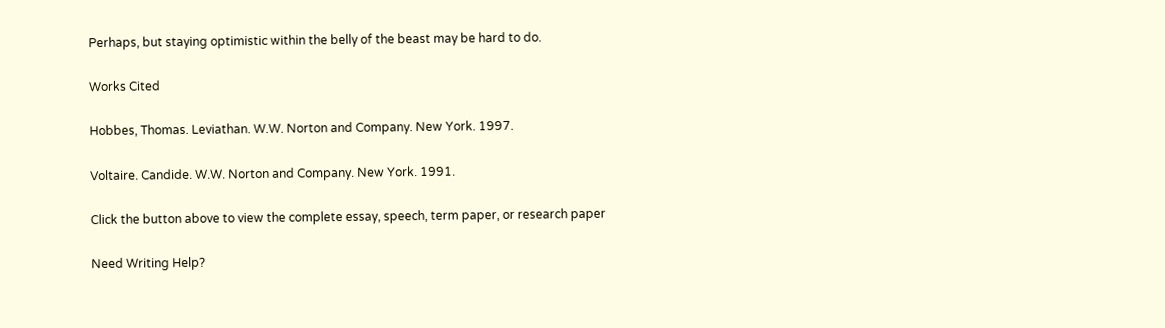Perhaps, but staying optimistic within the belly of the beast may be hard to do.

Works Cited

Hobbes, Thomas. Leviathan. W.W. Norton and Company. New York. 1997.

Voltaire. Candide. W.W. Norton and Company. New York. 1991.

Click the button above to view the complete essay, speech, term paper, or research paper

Need Writing Help?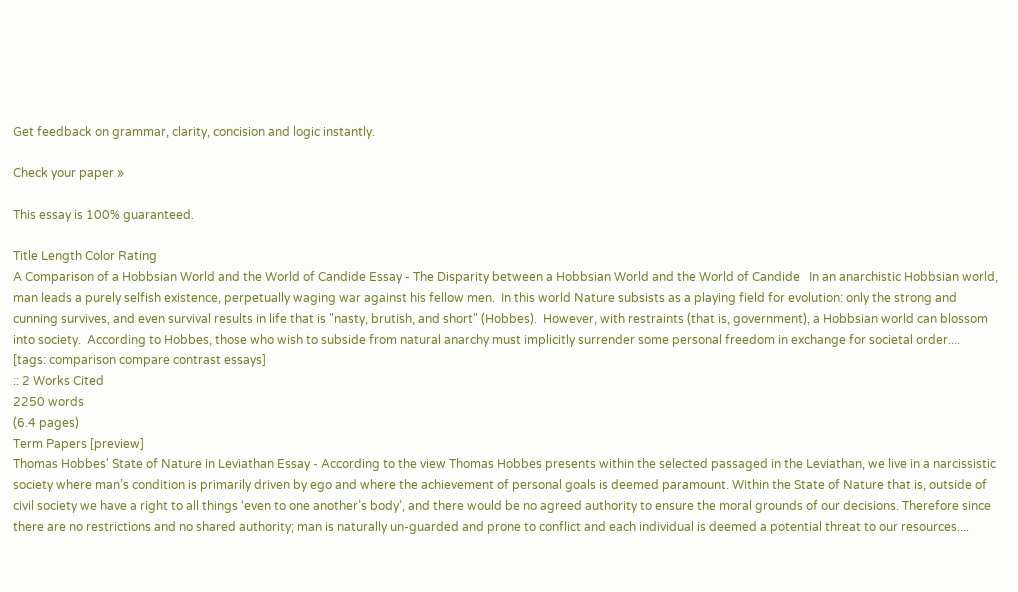Get feedback on grammar, clarity, concision and logic instantly.

Check your paper »

This essay is 100% guaranteed.

Title Length Color Rating
A Comparison of a Hobbsian World and the World of Candide Essay - The Disparity between a Hobbsian World and the World of Candide   In an anarchistic Hobbsian world, man leads a purely selfish existence, perpetually waging war against his fellow men.  In this world Nature subsists as a playing field for evolution: only the strong and cunning survives, and even survival results in life that is "nasty, brutish, and short" (Hobbes).  However, with restraints (that is, government), a Hobbsian world can blossom into society.  According to Hobbes, those who wish to subside from natural anarchy must implicitly surrender some personal freedom in exchange for societal order....   [tags: comparison compare contrast essays]
:: 2 Works Cited
2250 words
(6.4 pages)
Term Papers [preview]
Thomas Hobbes' State of Nature in Leviathan Essay - According to the view Thomas Hobbes presents within the selected passaged in the Leviathan, we live in a narcissistic society where man’s condition is primarily driven by ego and where the achievement of personal goals is deemed paramount. Within the State of Nature that is, outside of civil society we have a right to all things ‘even to one another’s body’, and there would be no agreed authority to ensure the moral grounds of our decisions. Therefore since there are no restrictions and no shared authority; man is naturally un-guarded and prone to conflict and each individual is deemed a potential threat to our resources....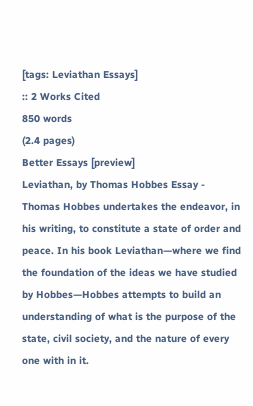[tags: Leviathan Essays]
:: 2 Works Cited
850 words
(2.4 pages)
Better Essays [preview]
Leviathan, by Thomas Hobbes Essay - Thomas Hobbes undertakes the endeavor, in his writing, to constitute a state of order and peace. In his book Leviathan—where we find the foundation of the ideas we have studied by Hobbes—Hobbes attempts to build an understanding of what is the purpose of the state, civil society, and the nature of every one with in it.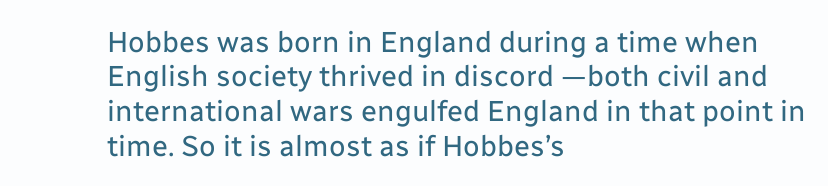Hobbes was born in England during a time when English society thrived in discord —both civil and international wars engulfed England in that point in time. So it is almost as if Hobbes’s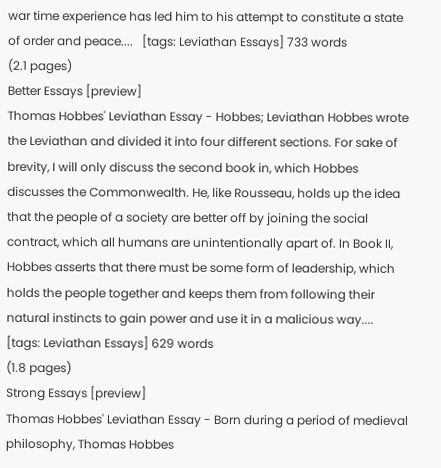war time experience has led him to his attempt to constitute a state of order and peace....   [tags: Leviathan Essays] 733 words
(2.1 pages)
Better Essays [preview]
Thomas Hobbes' Leviathan Essay - Hobbes; Leviathan Hobbes wrote the Leviathan and divided it into four different sections. For sake of brevity, I will only discuss the second book in, which Hobbes discusses the Commonwealth. He, like Rousseau, holds up the idea that the people of a society are better off by joining the social contract, which all humans are unintentionally apart of. In Book II, Hobbes asserts that there must be some form of leadership, which holds the people together and keeps them from following their natural instincts to gain power and use it in a malicious way....   [tags: Leviathan Essays] 629 words
(1.8 pages)
Strong Essays [preview]
Thomas Hobbes' Leviathan Essay - Born during a period of medieval philosophy, Thomas Hobbes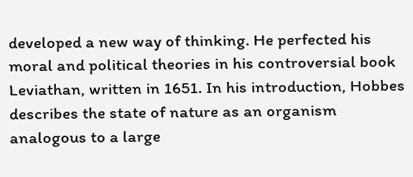developed a new way of thinking. He perfected his moral and political theories in his controversial book Leviathan, written in 1651. In his introduction, Hobbes describes the state of nature as an organism analogous to a large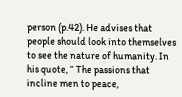person (p.42). He advises that people should look into themselves to see the nature of humanity. In his quote, “ The passions that incline men to peace,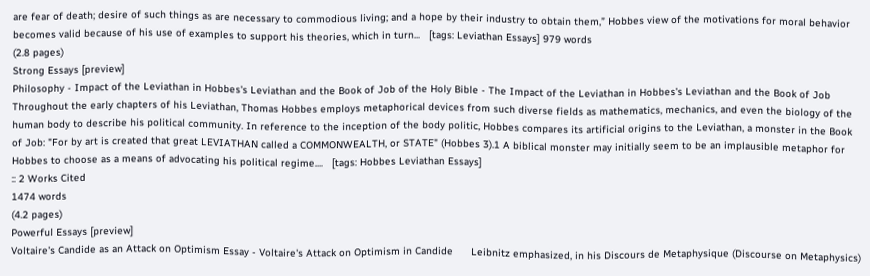are fear of death; desire of such things as are necessary to commodious living; and a hope by their industry to obtain them,” Hobbes view of the motivations for moral behavior becomes valid because of his use of examples to support his theories, which in turn...   [tags: Leviathan Essays] 979 words
(2.8 pages)
Strong Essays [preview]
Philosophy - Impact of the Leviathan in Hobbes's Leviathan and the Book of Job of the Holy Bible - The Impact of the Leviathan in Hobbes's Leviathan and the Book of Job Throughout the early chapters of his Leviathan, Thomas Hobbes employs metaphorical devices from such diverse fields as mathematics, mechanics, and even the biology of the human body to describe his political community. In reference to the inception of the body politic, Hobbes compares its artificial origins to the Leviathan, a monster in the Book of Job: "For by art is created that great LEVIATHAN called a COMMONWEALTH, or STATE" (Hobbes 3).1 A biblical monster may initially seem to be an implausible metaphor for Hobbes to choose as a means of advocating his political regime....   [tags: Hobbes Leviathan Essays]
:: 2 Works Cited
1474 words
(4.2 pages)
Powerful Essays [preview]
Voltaire's Candide as an Attack on Optimism Essay - Voltaire's Attack on Optimism in Candide      Leibnitz emphasized, in his Discours de Metaphysique (Discourse on Metaphysics)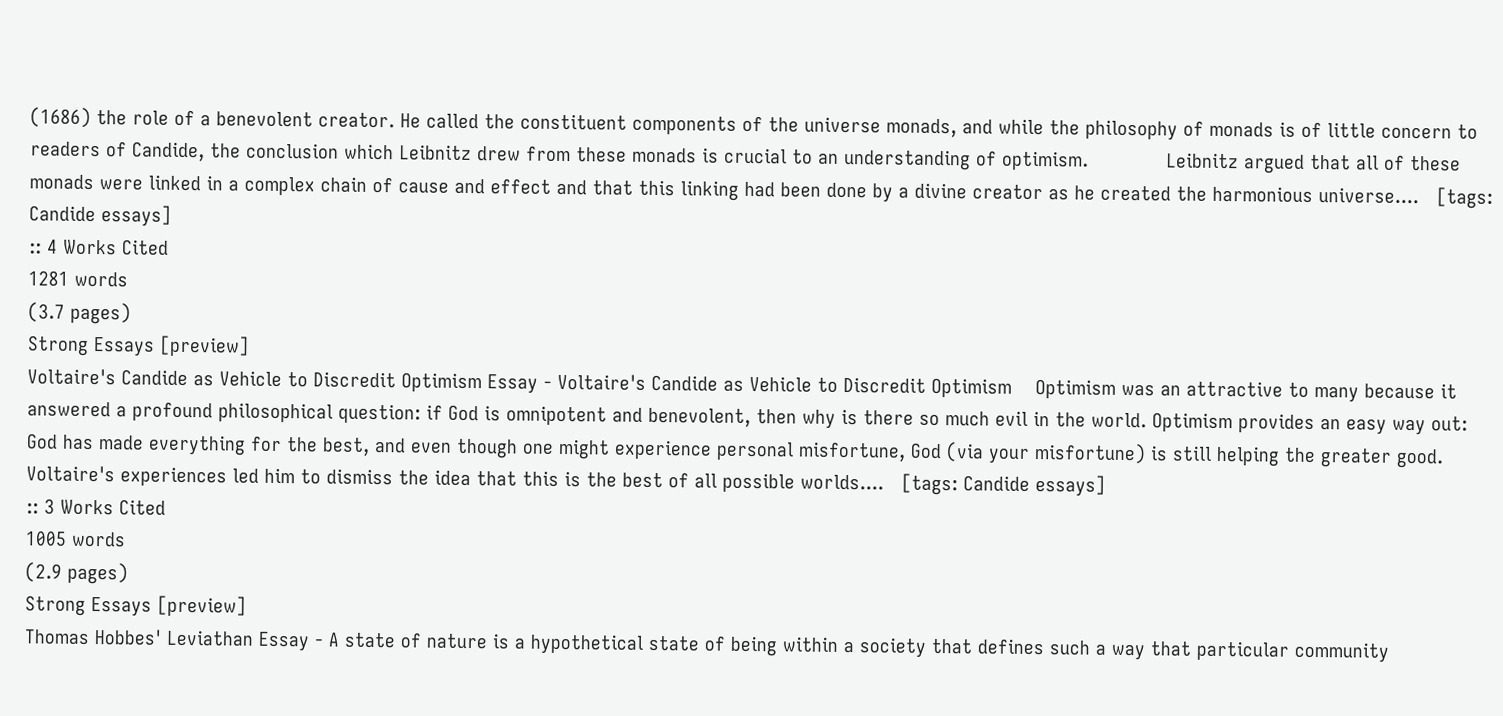(1686) the role of a benevolent creator. He called the constituent components of the universe monads, and while the philosophy of monads is of little concern to readers of Candide, the conclusion which Leibnitz drew from these monads is crucial to an understanding of optimism.             Leibnitz argued that all of these monads were linked in a complex chain of cause and effect and that this linking had been done by a divine creator as he created the harmonious universe....   [tags: Candide essays]
:: 4 Works Cited
1281 words
(3.7 pages)
Strong Essays [preview]
Voltaire's Candide as Vehicle to Discredit Optimism Essay - Voltaire's Candide as Vehicle to Discredit Optimism    Optimism was an attractive to many because it answered a profound philosophical question: if God is omnipotent and benevolent, then why is there so much evil in the world. Optimism provides an easy way out: God has made everything for the best, and even though one might experience personal misfortune, God (via your misfortune) is still helping the greater good.               Voltaire's experiences led him to dismiss the idea that this is the best of all possible worlds....   [tags: Candide essays]
:: 3 Works Cited
1005 words
(2.9 pages)
Strong Essays [preview]
Thomas Hobbes' Leviathan Essay - A state of nature is a hypothetical state of being within a society that defines such a way that particular community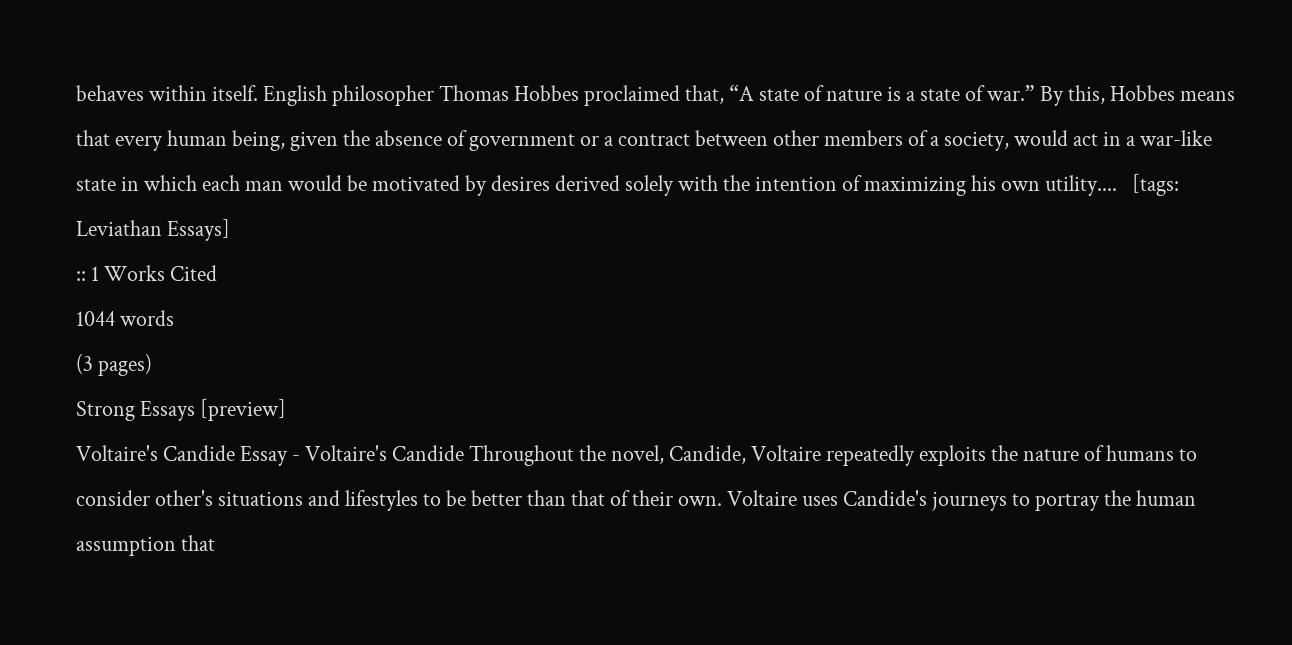behaves within itself. English philosopher Thomas Hobbes proclaimed that, “A state of nature is a state of war.” By this, Hobbes means that every human being, given the absence of government or a contract between other members of a society, would act in a war-like state in which each man would be motivated by desires derived solely with the intention of maximizing his own utility....   [tags: Leviathan Essays]
:: 1 Works Cited
1044 words
(3 pages)
Strong Essays [preview]
Voltaire's Candide Essay - Voltaire's Candide Throughout the novel, Candide, Voltaire repeatedly exploits the nature of humans to consider other's situations and lifestyles to be better than that of their own. Voltaire uses Candide's journeys to portray the human assumption that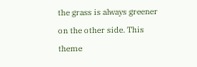the grass is always greener on the other side. This theme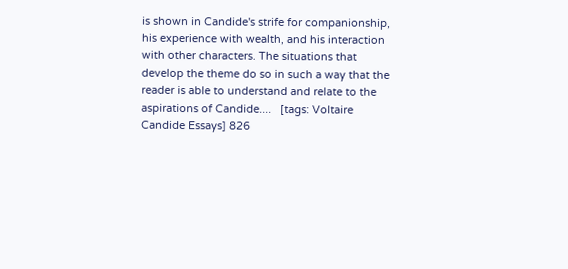is shown in Candide's strife for companionship, his experience with wealth, and his interaction with other characters. The situations that develop the theme do so in such a way that the reader is able to understand and relate to the aspirations of Candide....   [tags: Voltaire Candide Essays] 826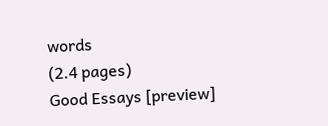words
(2.4 pages)
Good Essays [preview]